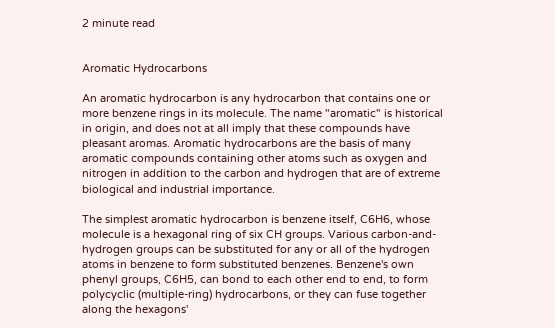2 minute read


Aromatic Hydrocarbons

An aromatic hydrocarbon is any hydrocarbon that contains one or more benzene rings in its molecule. The name "aromatic" is historical in origin, and does not at all imply that these compounds have pleasant aromas. Aromatic hydrocarbons are the basis of many aromatic compounds containing other atoms such as oxygen and nitrogen in addition to the carbon and hydrogen that are of extreme biological and industrial importance.

The simplest aromatic hydrocarbon is benzene itself, C6H6, whose molecule is a hexagonal ring of six CH groups. Various carbon-and-hydrogen groups can be substituted for any or all of the hydrogen atoms in benzene to form substituted benzenes. Benzene's own phenyl groups, C6H5, can bond to each other end to end, to form polycyclic (multiple-ring) hydrocarbons, or they can fuse together along the hexagons'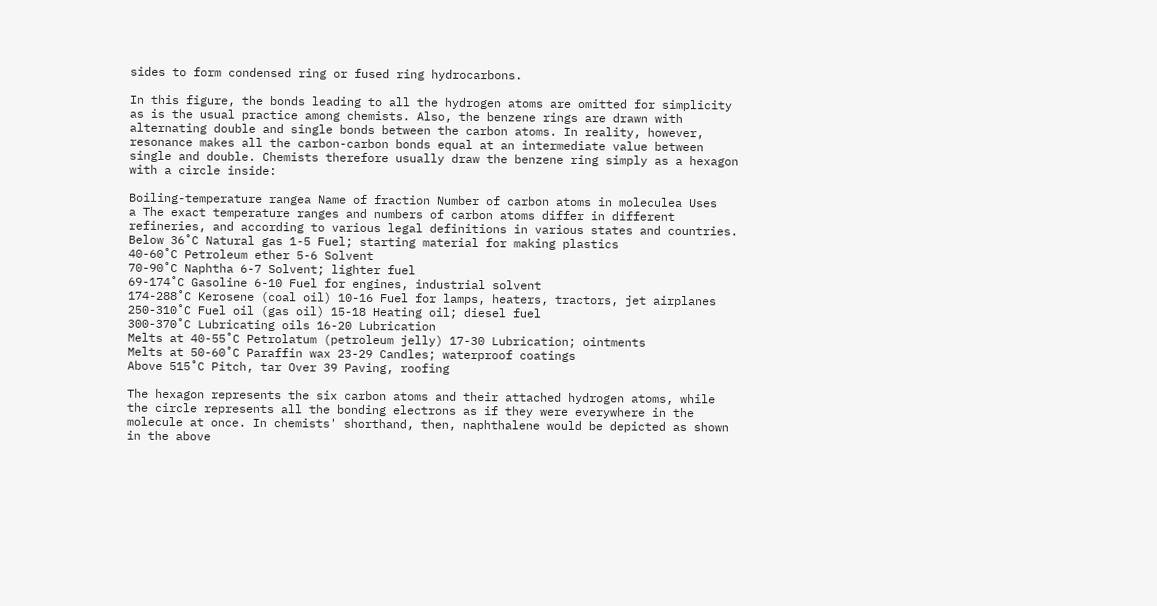sides to form condensed ring or fused ring hydrocarbons.

In this figure, the bonds leading to all the hydrogen atoms are omitted for simplicity as is the usual practice among chemists. Also, the benzene rings are drawn with alternating double and single bonds between the carbon atoms. In reality, however, resonance makes all the carbon-carbon bonds equal at an intermediate value between single and double. Chemists therefore usually draw the benzene ring simply as a hexagon with a circle inside:

Boiling-temperature rangea Name of fraction Number of carbon atoms in moleculea Uses
a The exact temperature ranges and numbers of carbon atoms differ in different refineries, and according to various legal definitions in various states and countries.
Below 36˚C Natural gas 1-5 Fuel; starting material for making plastics
40-60˚C Petroleum ether 5-6 Solvent
70-90˚C Naphtha 6-7 Solvent; lighter fuel
69-174˚C Gasoline 6-10 Fuel for engines, industrial solvent
174-288˚C Kerosene (coal oil) 10-16 Fuel for lamps, heaters, tractors, jet airplanes
250-310˚C Fuel oil (gas oil) 15-18 Heating oil; diesel fuel
300-370˚C Lubricating oils 16-20 Lubrication
Melts at 40-55˚C Petrolatum (petroleum jelly) 17-30 Lubrication; ointments
Melts at 50-60˚C Paraffin wax 23-29 Candles; waterproof coatings
Above 515˚C Pitch, tar Over 39 Paving, roofing

The hexagon represents the six carbon atoms and their attached hydrogen atoms, while the circle represents all the bonding electrons as if they were everywhere in the molecule at once. In chemists' shorthand, then, naphthalene would be depicted as shown in the above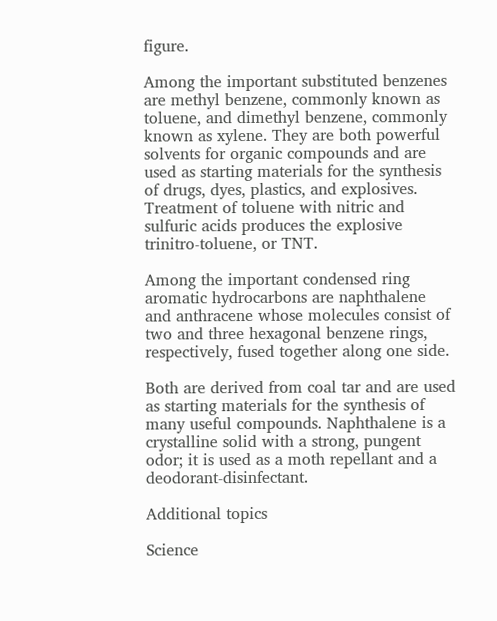figure.

Among the important substituted benzenes are methyl benzene, commonly known as toluene, and dimethyl benzene, commonly known as xylene. They are both powerful solvents for organic compounds and are used as starting materials for the synthesis of drugs, dyes, plastics, and explosives. Treatment of toluene with nitric and sulfuric acids produces the explosive trinitro-toluene, or TNT.

Among the important condensed ring aromatic hydrocarbons are naphthalene and anthracene whose molecules consist of two and three hexagonal benzene rings, respectively, fused together along one side.

Both are derived from coal tar and are used as starting materials for the synthesis of many useful compounds. Naphthalene is a crystalline solid with a strong, pungent odor; it is used as a moth repellant and a deodorant-disinfectant.

Additional topics

Science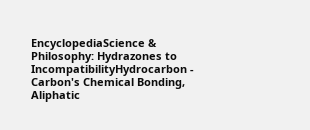EncyclopediaScience & Philosophy: Hydrazones to IncompatibilityHydrocarbon - Carbon's Chemical Bonding, Aliphatic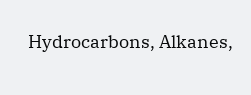Hydrocarbons, Alkanes,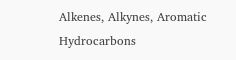Alkenes, Alkynes, Aromatic Hydrocarbons